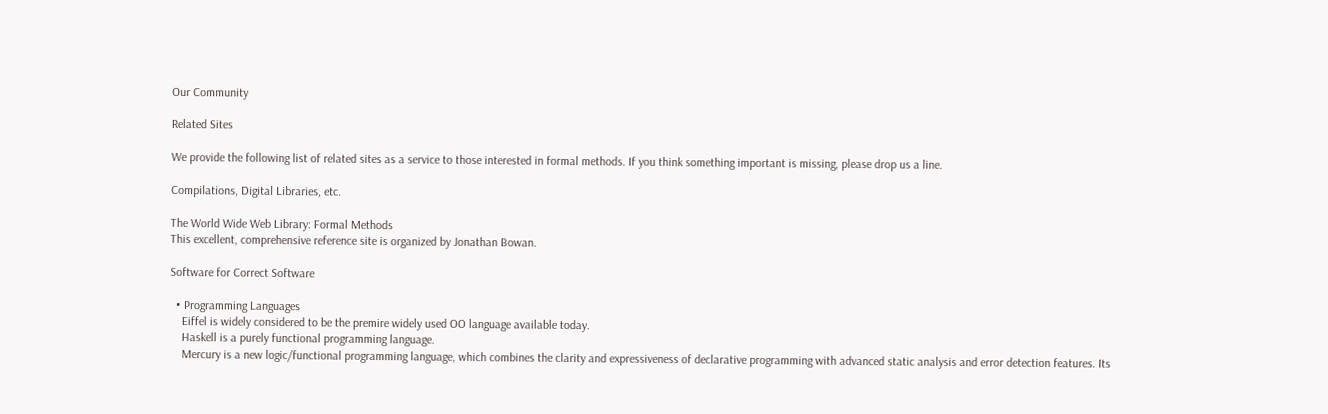Our Community

Related Sites

We provide the following list of related sites as a service to those interested in formal methods. If you think something important is missing, please drop us a line.

Compilations, Digital Libraries, etc.

The World Wide Web Library: Formal Methods
This excellent, comprehensive reference site is organized by Jonathan Bowan.

Software for Correct Software

  • Programming Languages
    Eiffel is widely considered to be the premire widely used OO language available today.
    Haskell is a purely functional programming language.
    Mercury is a new logic/functional programming language, which combines the clarity and expressiveness of declarative programming with advanced static analysis and error detection features. Its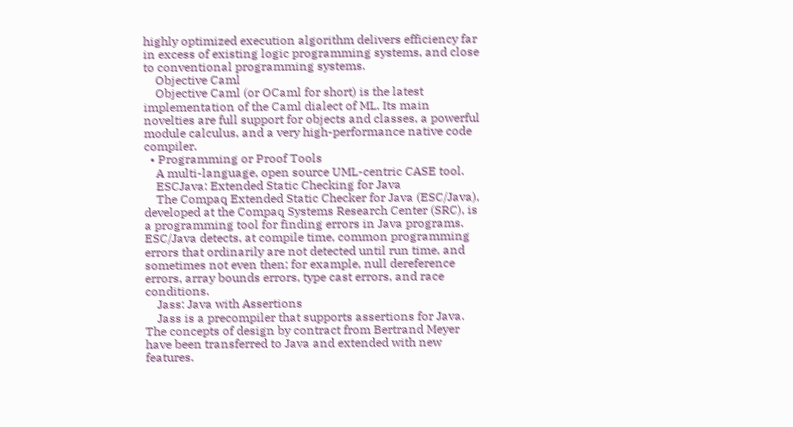highly optimized execution algorithm delivers efficiency far in excess of existing logic programming systems, and close to conventional programming systems.
    Objective Caml
    Objective Caml (or OCaml for short) is the latest implementation of the Caml dialect of ML. Its main novelties are full support for objects and classes, a powerful module calculus, and a very high-performance native code compiler.
  • Programming or Proof Tools
    A multi-language, open source UML-centric CASE tool.
    ESCJava: Extended Static Checking for Java
    The Compaq Extended Static Checker for Java (ESC/Java), developed at the Compaq Systems Research Center (SRC), is a programming tool for finding errors in Java programs. ESC/Java detects, at compile time, common programming errors that ordinarily are not detected until run time, and sometimes not even then; for example, null dereference errors, array bounds errors, type cast errors, and race conditions.
    Jass: Java with Assertions
    Jass is a precompiler that supports assertions for Java. The concepts of design by contract from Bertrand Meyer have been transferred to Java and extended with new features.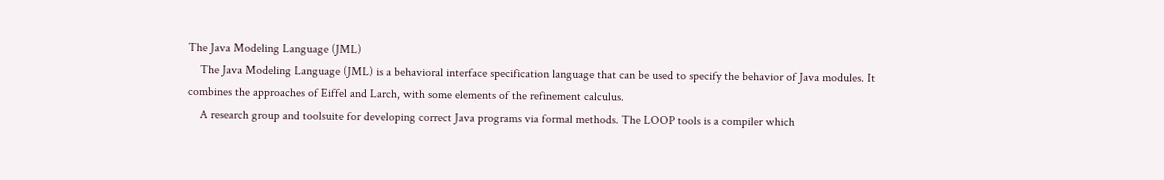The Java Modeling Language (JML)
    The Java Modeling Language (JML) is a behavioral interface specification language that can be used to specify the behavior of Java modules. It combines the approaches of Eiffel and Larch, with some elements of the refinement calculus.
    A research group and toolsuite for developing correct Java programs via formal methods. The LOOP tools is a compiler which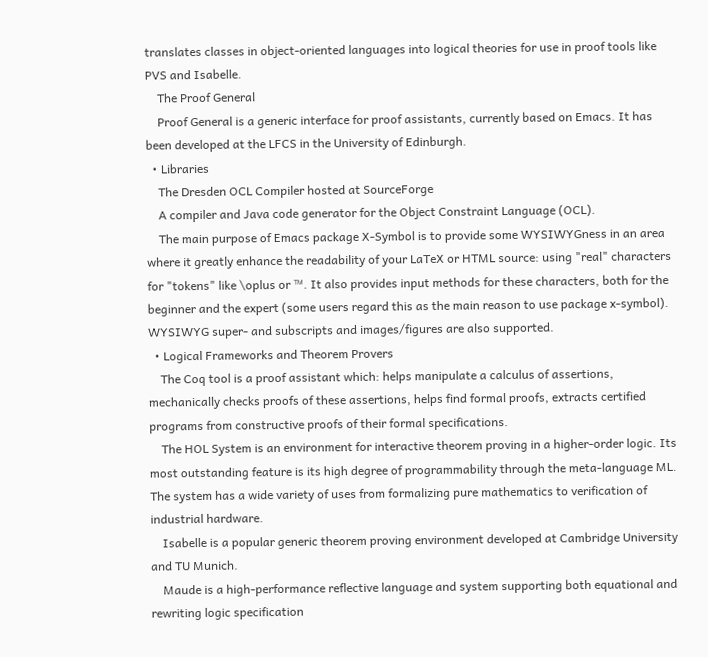translates classes in object-oriented languages into logical theories for use in proof tools like PVS and Isabelle.
    The Proof General
    Proof General is a generic interface for proof assistants, currently based on Emacs. It has been developed at the LFCS in the University of Edinburgh.
  • Libraries
    The Dresden OCL Compiler hosted at SourceForge
    A compiler and Java code generator for the Object Constraint Language (OCL).
    The main purpose of Emacs package X-Symbol is to provide some WYSIWYGness in an area where it greatly enhance the readability of your LaTeX or HTML source: using "real" characters for "tokens" like \oplus or ™. It also provides input methods for these characters, both for the beginner and the expert (some users regard this as the main reason to use package x-symbol). WYSIWYG super- and subscripts and images/figures are also supported.
  • Logical Frameworks and Theorem Provers
    The Coq tool is a proof assistant which: helps manipulate a calculus of assertions, mechanically checks proofs of these assertions, helps find formal proofs, extracts certified programs from constructive proofs of their formal specifications.
    The HOL System is an environment for interactive theorem proving in a higher-order logic. Its most outstanding feature is its high degree of programmability through the meta-language ML. The system has a wide variety of uses from formalizing pure mathematics to verification of industrial hardware.
    Isabelle is a popular generic theorem proving environment developed at Cambridge University and TU Munich.
    Maude is a high-performance reflective language and system supporting both equational and rewriting logic specification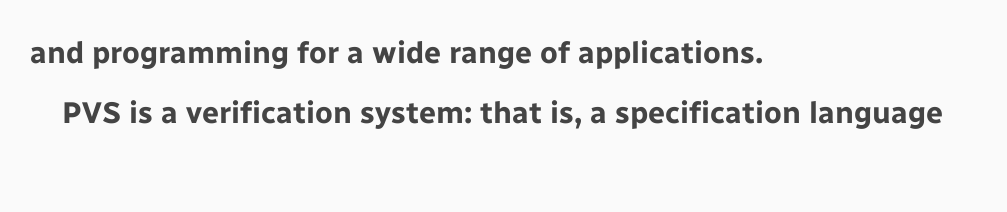and programming for a wide range of applications.
    PVS is a verification system: that is, a specification language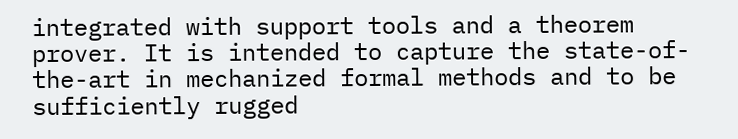integrated with support tools and a theorem prover. It is intended to capture the state-of-the-art in mechanized formal methods and to be sufficiently rugged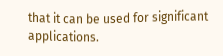that it can be used for significant applications.